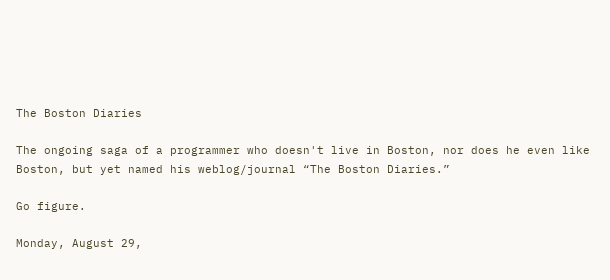The Boston Diaries

The ongoing saga of a programmer who doesn't live in Boston, nor does he even like Boston, but yet named his weblog/journal “The Boston Diaries.”

Go figure.

Monday, August 29,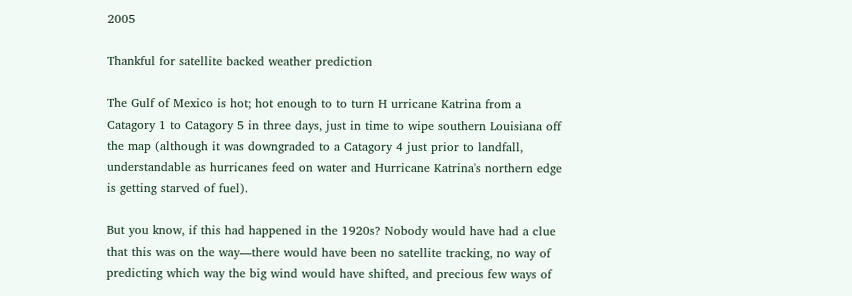2005

Thankful for satellite backed weather prediction

The Gulf of Mexico is hot; hot enough to to turn H urricane Katrina from a Catagory 1 to Catagory 5 in three days, just in time to wipe southern Louisiana off the map (although it was downgraded to a Catagory 4 just prior to landfall, understandable as hurricanes feed on water and Hurricane Katrina's northern edge is getting starved of fuel).

But you know, if this had happened in the 1920s? Nobody would have had a clue that this was on the way—there would have been no satellite tracking, no way of predicting which way the big wind would have shifted, and precious few ways of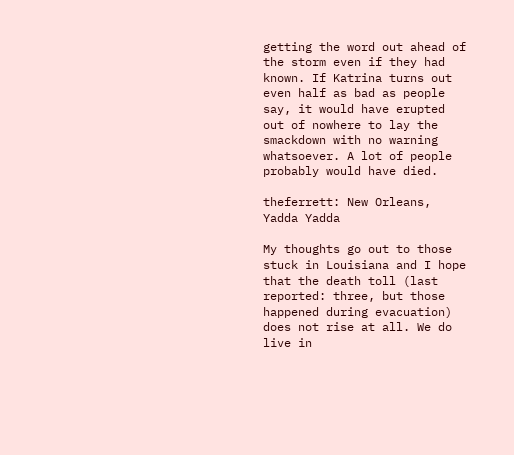getting the word out ahead of the storm even if they had known. If Katrina turns out even half as bad as people say, it would have erupted out of nowhere to lay the smackdown with no warning whatsoever. A lot of people probably would have died.

theferrett: New Orleans, Yadda Yadda

My thoughts go out to those stuck in Louisiana and I hope that the death toll (last reported: three, but those happened during evacuation) does not rise at all. We do live in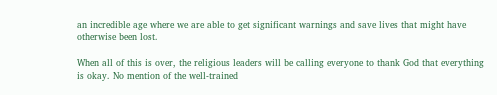an incredible age where we are able to get significant warnings and save lives that might have otherwise been lost.

When all of this is over, the religious leaders will be calling everyone to thank God that everything is okay. No mention of the well-trained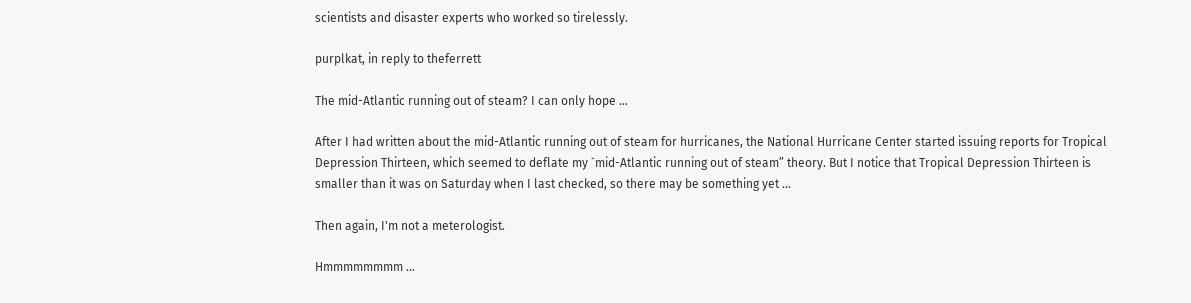scientists and disaster experts who worked so tirelessly.

purplkat, in reply to theferrett

The mid-Atlantic running out of steam? I can only hope …

After I had written about the mid-Atlantic running out of steam for hurricanes, the National Hurricane Center started issuing reports for Tropical Depression Thirteen, which seemed to deflate my `mid-Atlantic running out of steam” theory. But I notice that Tropical Depression Thirteen is smaller than it was on Saturday when I last checked, so there may be something yet …

Then again, I'm not a meterologist.

Hmmmmmmmm …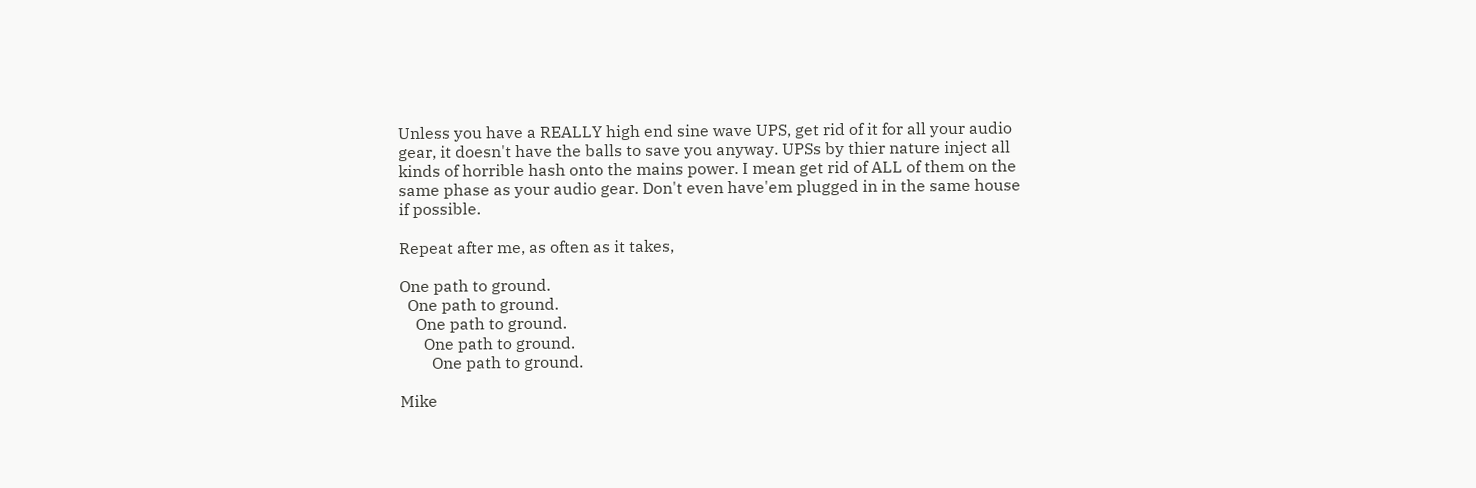Unless you have a REALLY high end sine wave UPS, get rid of it for all your audio gear, it doesn't have the balls to save you anyway. UPSs by thier nature inject all kinds of horrible hash onto the mains power. I mean get rid of ALL of them on the same phase as your audio gear. Don't even have'em plugged in in the same house if possible.

Repeat after me, as often as it takes,

One path to ground.
  One path to ground.
    One path to ground.
      One path to ground.
        One path to ground.

Mike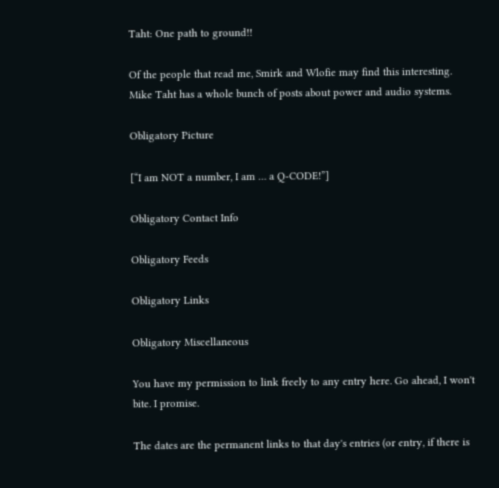Taht: One path to ground!!

Of the people that read me, Smirk and Wlofie may find this interesting. Mike Taht has a whole bunch of posts about power and audio systems.

Obligatory Picture

[“I am NOT a number, I am … a Q-CODE!”]

Obligatory Contact Info

Obligatory Feeds

Obligatory Links

Obligatory Miscellaneous

You have my permission to link freely to any entry here. Go ahead, I won't bite. I promise.

The dates are the permanent links to that day's entries (or entry, if there is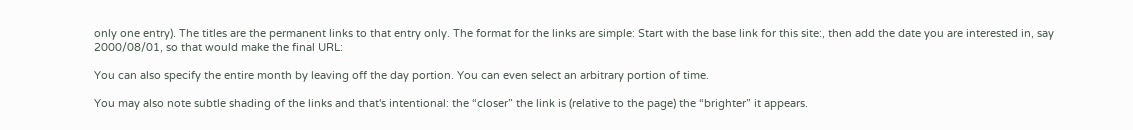only one entry). The titles are the permanent links to that entry only. The format for the links are simple: Start with the base link for this site:, then add the date you are interested in, say 2000/08/01, so that would make the final URL:

You can also specify the entire month by leaving off the day portion. You can even select an arbitrary portion of time.

You may also note subtle shading of the links and that's intentional: the “closer” the link is (relative to the page) the “brighter” it appears.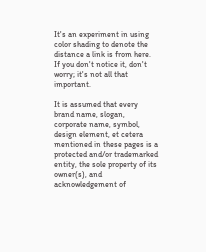It's an experiment in using color shading to denote the distance a link is from here. If you don't notice it, don't worry; it's not all that important.

It is assumed that every brand name, slogan, corporate name, symbol, design element, et cetera mentioned in these pages is a protected and/or trademarked entity, the sole property of its owner(s), and acknowledgement of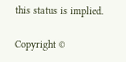this status is implied.

Copyright ©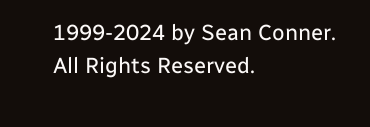1999-2024 by Sean Conner. All Rights Reserved.